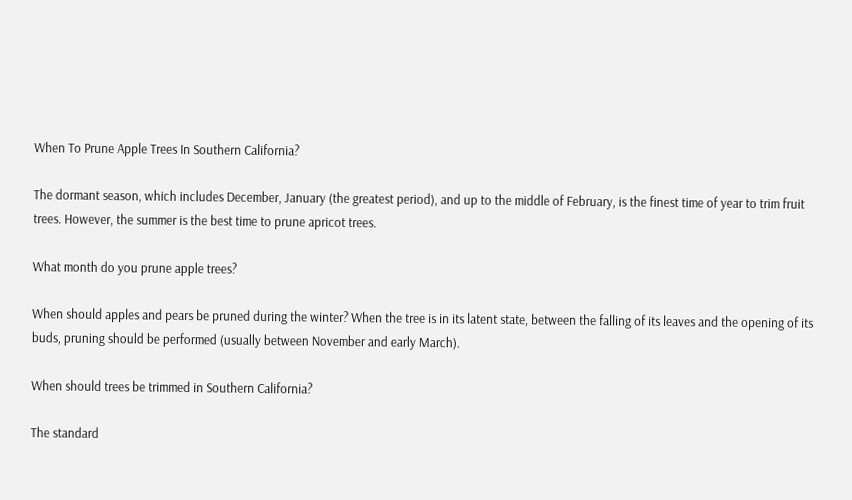When To Prune Apple Trees In Southern California?

The dormant season, which includes December, January (the greatest period), and up to the middle of February, is the finest time of year to trim fruit trees. However, the summer is the best time to prune apricot trees.

What month do you prune apple trees?

When should apples and pears be pruned during the winter? When the tree is in its latent state, between the falling of its leaves and the opening of its buds, pruning should be performed (usually between November and early March).

When should trees be trimmed in Southern California?

The standard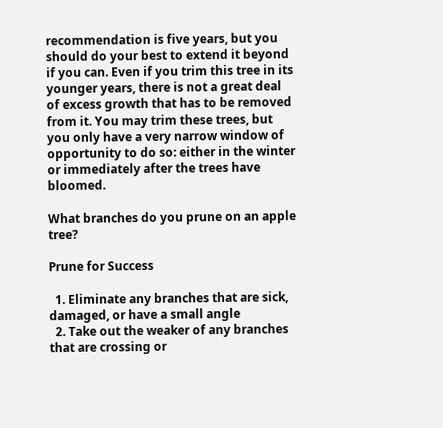recommendation is five years, but you should do your best to extend it beyond if you can. Even if you trim this tree in its younger years, there is not a great deal of excess growth that has to be removed from it. You may trim these trees, but you only have a very narrow window of opportunity to do so: either in the winter or immediately after the trees have bloomed.

What branches do you prune on an apple tree?

Prune for Success

  1. Eliminate any branches that are sick, damaged, or have a small angle
  2. Take out the weaker of any branches that are crossing or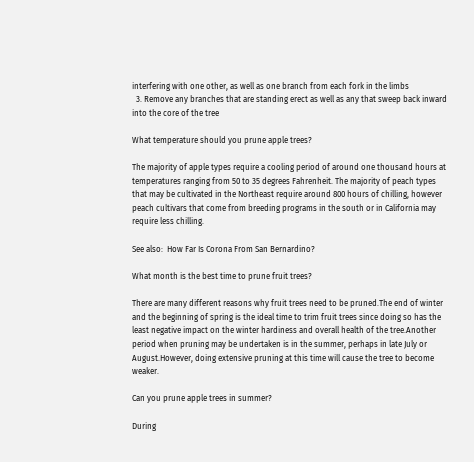interfering with one other, as well as one branch from each fork in the limbs
  3. Remove any branches that are standing erect as well as any that sweep back inward into the core of the tree

What temperature should you prune apple trees?

The majority of apple types require a cooling period of around one thousand hours at temperatures ranging from 50 to 35 degrees Fahrenheit. The majority of peach types that may be cultivated in the Northeast require around 800 hours of chilling, however peach cultivars that come from breeding programs in the south or in California may require less chilling.

See also:  How Far Is Corona From San Bernardino?

What month is the best time to prune fruit trees?

There are many different reasons why fruit trees need to be pruned.The end of winter and the beginning of spring is the ideal time to trim fruit trees since doing so has the least negative impact on the winter hardiness and overall health of the tree.Another period when pruning may be undertaken is in the summer, perhaps in late July or August.However, doing extensive pruning at this time will cause the tree to become weaker.

Can you prune apple trees in summer?

During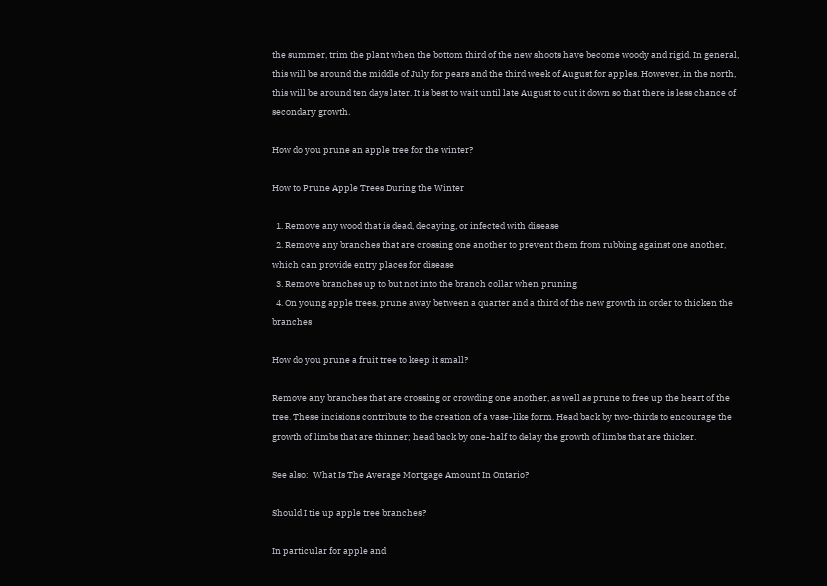the summer, trim the plant when the bottom third of the new shoots have become woody and rigid. In general, this will be around the middle of July for pears and the third week of August for apples. However, in the north, this will be around ten days later. It is best to wait until late August to cut it down so that there is less chance of secondary growth.

How do you prune an apple tree for the winter?

How to Prune Apple Trees During the Winter

  1. Remove any wood that is dead, decaying, or infected with disease
  2. Remove any branches that are crossing one another to prevent them from rubbing against one another, which can provide entry places for disease
  3. Remove branches up to but not into the branch collar when pruning
  4. On young apple trees, prune away between a quarter and a third of the new growth in order to thicken the branches

How do you prune a fruit tree to keep it small?

Remove any branches that are crossing or crowding one another, as well as prune to free up the heart of the tree. These incisions contribute to the creation of a vase-like form. Head back by two-thirds to encourage the growth of limbs that are thinner; head back by one-half to delay the growth of limbs that are thicker.

See also:  What Is The Average Mortgage Amount In Ontario?

Should I tie up apple tree branches?

In particular for apple and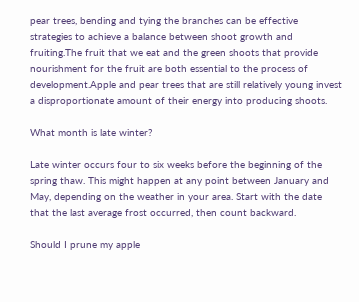pear trees, bending and tying the branches can be effective strategies to achieve a balance between shoot growth and fruiting.The fruit that we eat and the green shoots that provide nourishment for the fruit are both essential to the process of development.Apple and pear trees that are still relatively young invest a disproportionate amount of their energy into producing shoots.

What month is late winter?

Late winter occurs four to six weeks before the beginning of the spring thaw. This might happen at any point between January and May, depending on the weather in your area. Start with the date that the last average frost occurred, then count backward.

Should I prune my apple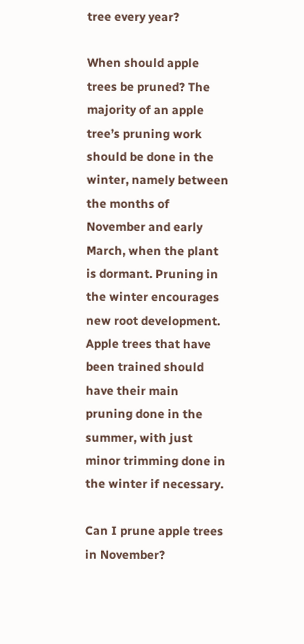tree every year?

When should apple trees be pruned? The majority of an apple tree’s pruning work should be done in the winter, namely between the months of November and early March, when the plant is dormant. Pruning in the winter encourages new root development. Apple trees that have been trained should have their main pruning done in the summer, with just minor trimming done in the winter if necessary.

Can I prune apple trees in November?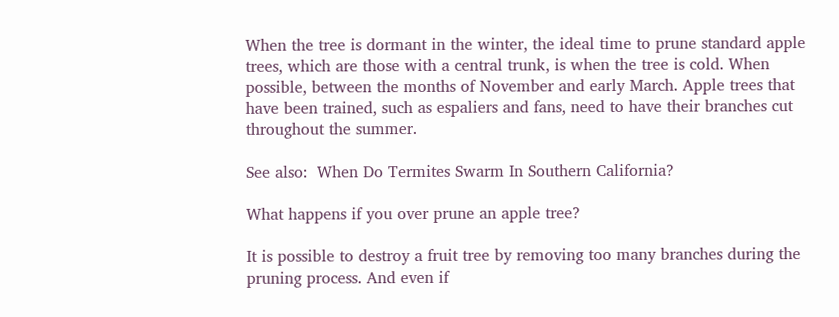When the tree is dormant in the winter, the ideal time to prune standard apple trees, which are those with a central trunk, is when the tree is cold. When possible, between the months of November and early March. Apple trees that have been trained, such as espaliers and fans, need to have their branches cut throughout the summer.

See also:  When Do Termites Swarm In Southern California?

What happens if you over prune an apple tree?

It is possible to destroy a fruit tree by removing too many branches during the pruning process. And even if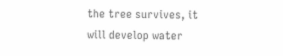the tree survives, it will develop water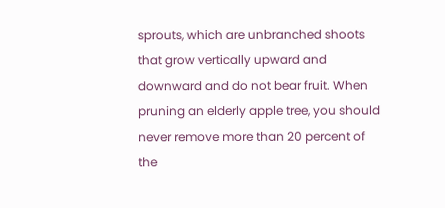sprouts, which are unbranched shoots that grow vertically upward and downward and do not bear fruit. When pruning an elderly apple tree, you should never remove more than 20 percent of the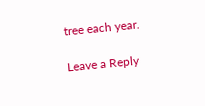tree each year.

Leave a Reply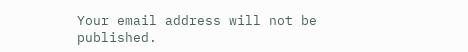Your email address will not be published.